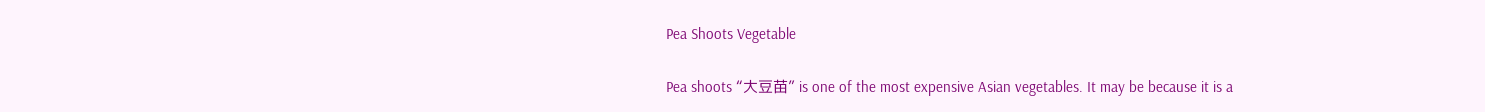Pea Shoots Vegetable

Pea shoots “大豆苗” is one of the most expensive Asian vegetables. It may be because it is a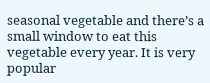seasonal vegetable and there’s a small window to eat this vegetable every year. It is very popular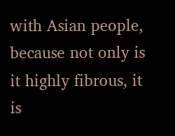with Asian people, because not only is it highly fibrous, it is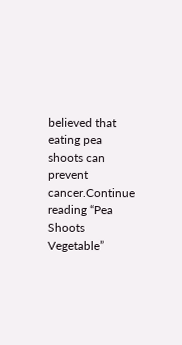believed that eating pea shoots can prevent cancer.Continue reading “Pea Shoots Vegetable”